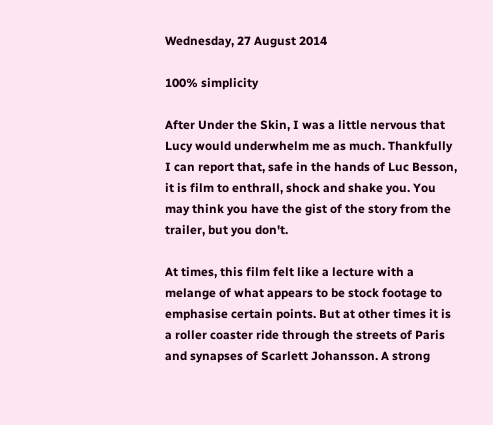Wednesday, 27 August 2014

100% simplicity

After Under the Skin, I was a little nervous that Lucy would underwhelm me as much. Thankfully I can report that, safe in the hands of Luc Besson, it is film to enthrall, shock and shake you. You may think you have the gist of the story from the trailer, but you don't.

At times, this film felt like a lecture with a melange of what appears to be stock footage to emphasise certain points. But at other times it is a roller coaster ride through the streets of Paris and synapses of Scarlett Johansson. A strong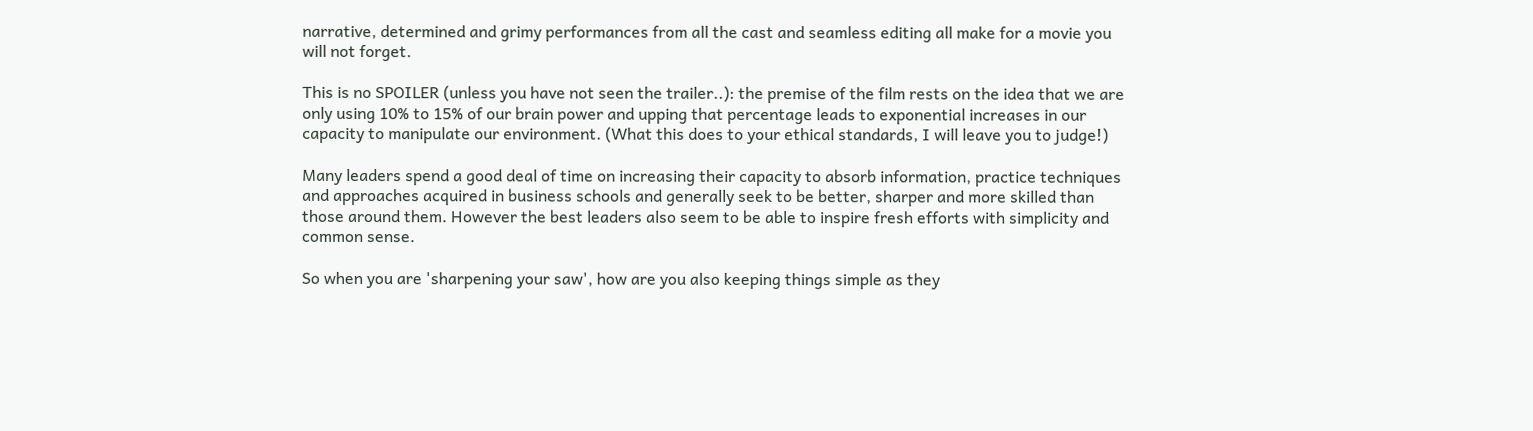narrative, determined and grimy performances from all the cast and seamless editing all make for a movie you will not forget.

This is no SPOILER (unless you have not seen the trailer..): the premise of the film rests on the idea that we are only using 10% to 15% of our brain power and upping that percentage leads to exponential increases in our capacity to manipulate our environment. (What this does to your ethical standards, I will leave you to judge!)

Many leaders spend a good deal of time on increasing their capacity to absorb information, practice techniques and approaches acquired in business schools and generally seek to be better, sharper and more skilled than those around them. However the best leaders also seem to be able to inspire fresh efforts with simplicity and common sense.

So when you are 'sharpening your saw', how are you also keeping things simple as they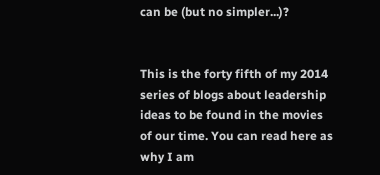can be (but no simpler...)?


This is the forty fifth of my 2014 series of blogs about leadership ideas to be found in the movies of our time. You can read here as why I am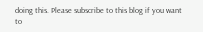doing this. Please subscribe to this blog if you want to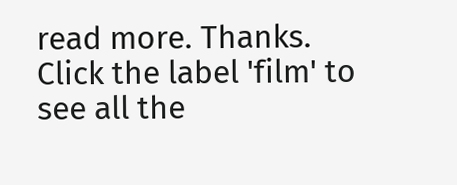read more. Thanks. Click the label 'film' to see all the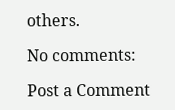others.

No comments:

Post a Comment